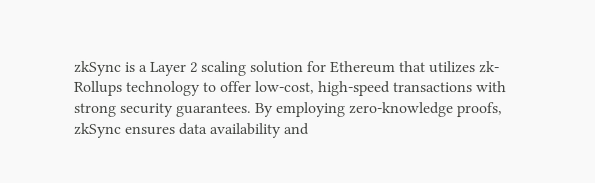zkSync is a Layer 2 scaling solution for Ethereum that utilizes zk-Rollups technology to offer low-cost, high-speed transactions with strong security guarantees. By employing zero-knowledge proofs, zkSync ensures data availability and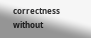correctness without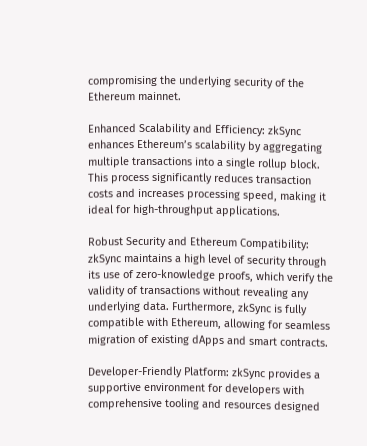compromising the underlying security of the Ethereum mainnet.

Enhanced Scalability and Efficiency: zkSync enhances Ethereum’s scalability by aggregating multiple transactions into a single rollup block. This process significantly reduces transaction costs and increases processing speed, making it ideal for high-throughput applications.

Robust Security and Ethereum Compatibility: zkSync maintains a high level of security through its use of zero-knowledge proofs, which verify the validity of transactions without revealing any underlying data. Furthermore, zkSync is fully compatible with Ethereum, allowing for seamless migration of existing dApps and smart contracts.

Developer-Friendly Platform: zkSync provides a supportive environment for developers with comprehensive tooling and resources designed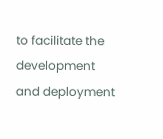to facilitate the development and deployment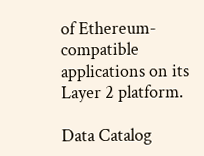of Ethereum-compatible applications on its Layer 2 platform.

Data Catalog